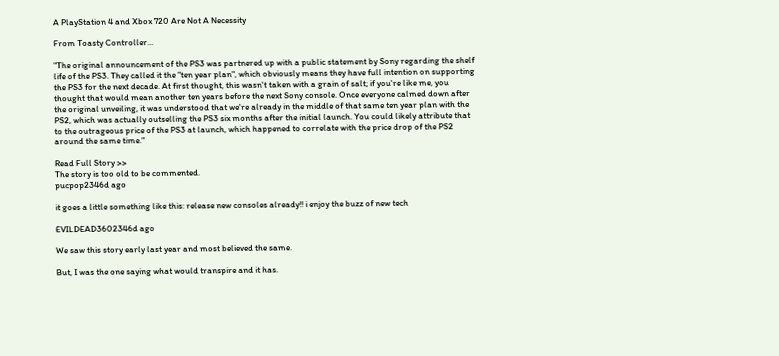A PlayStation 4 and Xbox 720 Are Not A Necessity

From Toasty Controller...

"The original announcement of the PS3 was partnered up with a public statement by Sony regarding the shelf life of the PS3. They called it the "ten year plan", which obviously means they have full intention on supporting the PS3 for the next decade. At first thought, this wasn't taken with a grain of salt; if you're like me, you thought that would mean another ten years before the next Sony console. Once everyone calmed down after the original unveiling, it was understood that we're already in the middle of that same ten year plan with the PS2, which was actually outselling the PS3 six months after the initial launch. You could likely attribute that to the outrageous price of the PS3 at launch, which happened to correlate with the price drop of the PS2 around the same time."

Read Full Story >>
The story is too old to be commented.
pucpop2346d ago

it goes a little something like this: release new consoles already!! i enjoy the buzz of new tech

EVILDEAD3602346d ago

We saw this story early last year and most believed the same.

But, I was the one saying what would transpire and it has.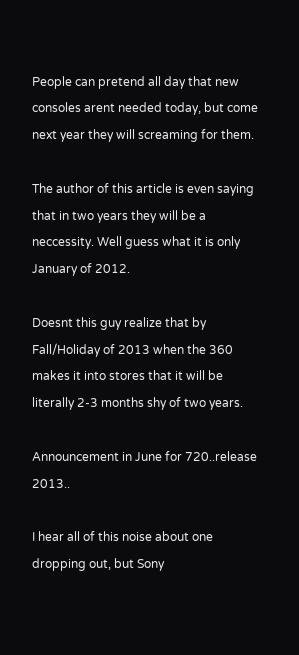People can pretend all day that new consoles arent needed today, but come next year they will screaming for them.

The author of this article is even saying that in two years they will be a neccessity. Well guess what it is only January of 2012.

Doesnt this guy realize that by Fall/Holiday of 2013 when the 360 makes it into stores that it will be literally 2-3 months shy of two years.

Announcement in June for 720..release 2013..

I hear all of this noise about one dropping out, but Sony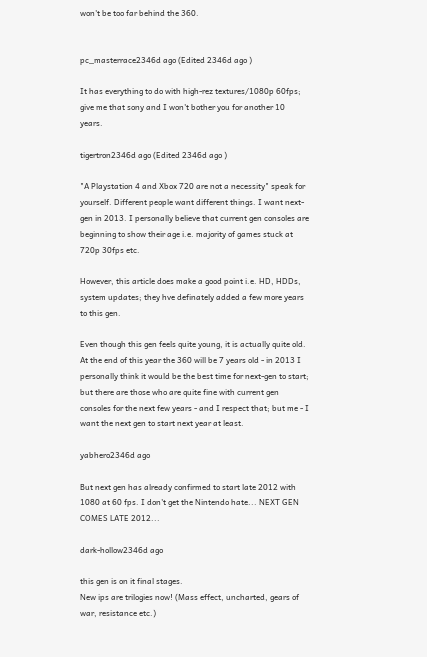won't be too far behind the 360.


pc_masterrace2346d ago (Edited 2346d ago )

It has everything to do with high-rez textures/1080p 60fps; give me that sony and I won't bother you for another 10 years.

tigertron2346d ago (Edited 2346d ago )

"A Playstation 4 and Xbox 720 are not a necessity" speak for yourself. Different people want different things. I want next-gen in 2013. I personally believe that current gen consoles are beginning to show their age i.e. majority of games stuck at 720p 30fps etc.

However, this article does make a good point i.e. HD, HDDs, system updates; they hve definately added a few more years to this gen.

Even though this gen feels quite young, it is actually quite old. At the end of this year the 360 will be 7 years old - in 2013 I personally think it would be the best time for next-gen to start; but there are those who are quite fine with current gen consoles for the next few years - and I respect that; but me - I want the next gen to start next year at least.

yabhero2346d ago

But next gen has already confirmed to start late 2012 with 1080 at 60 fps. I don't get the Nintendo hate... NEXT GEN COMES LATE 2012...

dark-hollow2346d ago

this gen is on it final stages.
New ips are trilogies now! (Mass effect, uncharted, gears of war, resistance etc.)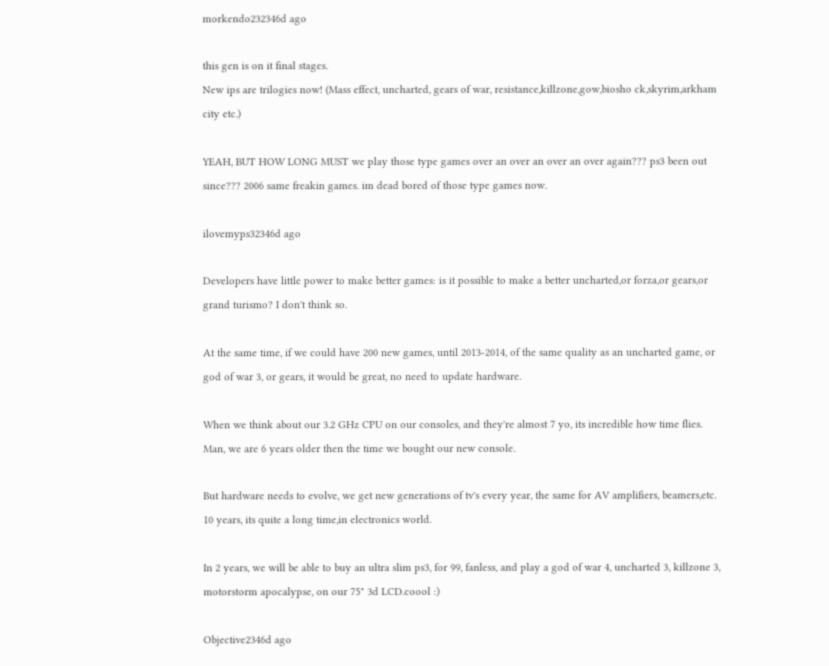morkendo232346d ago

this gen is on it final stages.
New ips are trilogies now! (Mass effect, uncharted, gears of war, resistance,killzone,gow,biosho ck,skyrim,arkham city etc.)

YEAH, BUT HOW LONG MUST we play those type games over an over an over an over again??? ps3 been out since??? 2006 same freakin games. im dead bored of those type games now.

ilovemyps32346d ago

Developers have little power to make better games: is it possible to make a better uncharted,or forza,or gears,or grand turismo? I don't think so.

At the same time, if we could have 200 new games, until 2013-2014, of the same quality as an uncharted game, or god of war 3, or gears, it would be great, no need to update hardware.

When we think about our 3.2 GHz CPU on our consoles, and they're almost 7 yo, its incredible how time flies. Man, we are 6 years older then the time we bought our new console.

But hardware needs to evolve, we get new generations of tv's every year, the same for AV amplifiers, beamers,etc. 10 years, its quite a long time,in electronics world.

In 2 years, we will be able to buy an ultra slim ps3, for 99, fanless, and play a god of war 4, uncharted 3, killzone 3, motorstorm apocalypse, on our 75" 3d LCD.coool :)

Objective2346d ago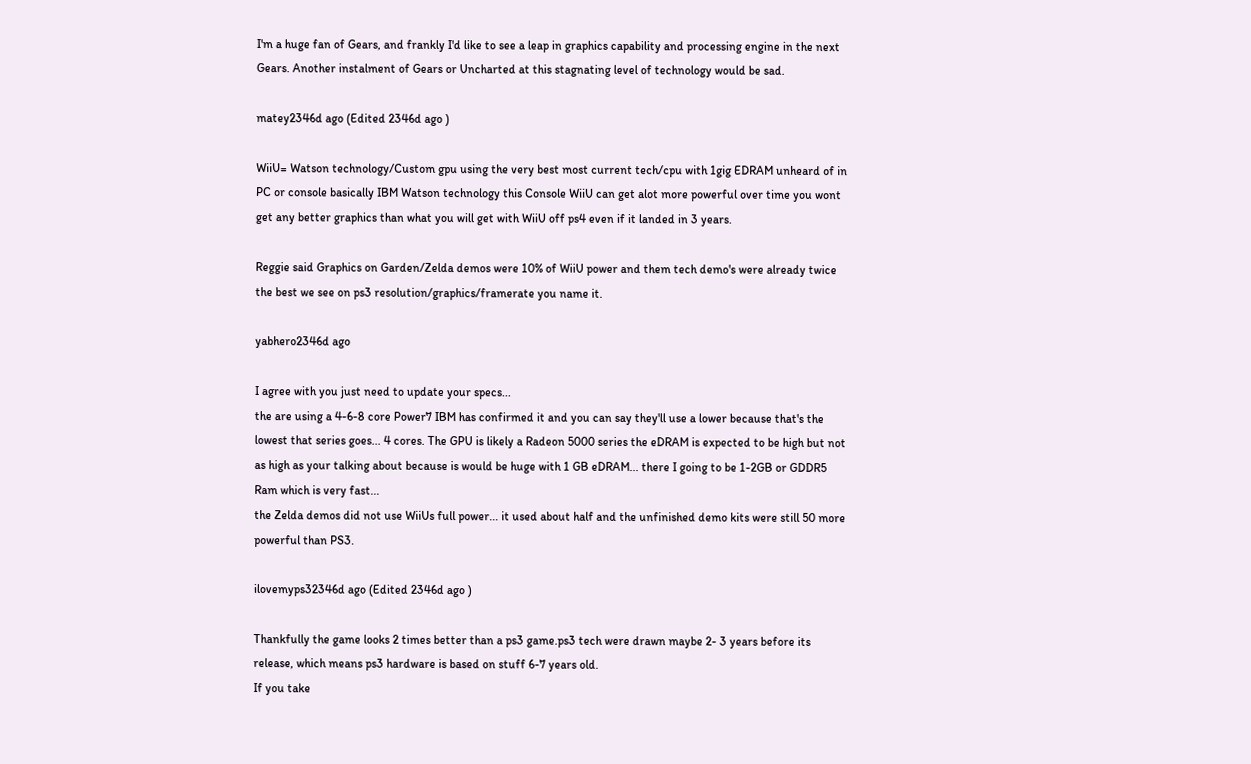I'm a huge fan of Gears, and frankly I'd like to see a leap in graphics capability and processing engine in the next Gears. Another instalment of Gears or Uncharted at this stagnating level of technology would be sad.

matey2346d ago (Edited 2346d ago )

WiiU= Watson technology/Custom gpu using the very best most current tech/cpu with 1gig EDRAM unheard of in PC or console basically IBM Watson technology this Console WiiU can get alot more powerful over time you wont get any better graphics than what you will get with WiiU off ps4 even if it landed in 3 years.

Reggie said Graphics on Garden/Zelda demos were 10% of WiiU power and them tech demo's were already twice the best we see on ps3 resolution/graphics/framerate you name it.

yabhero2346d ago

I agree with you just need to update your specs...
the are using a 4-6-8 core Power7 IBM has confirmed it and you can say they'll use a lower because that's the lowest that series goes... 4 cores. The GPU is likely a Radeon 5000 series the eDRAM is expected to be high but not as high as your talking about because is would be huge with 1 GB eDRAM... there I going to be 1-2GB or GDDR5 Ram which is very fast...
the Zelda demos did not use WiiUs full power... it used about half and the unfinished demo kits were still 50 more powerful than PS3.

ilovemyps32346d ago (Edited 2346d ago )

Thankfully the game looks 2 times better than a ps3 game.ps3 tech were drawn maybe 2- 3 years before its release, which means ps3 hardware is based on stuff 6-7 years old.
If you take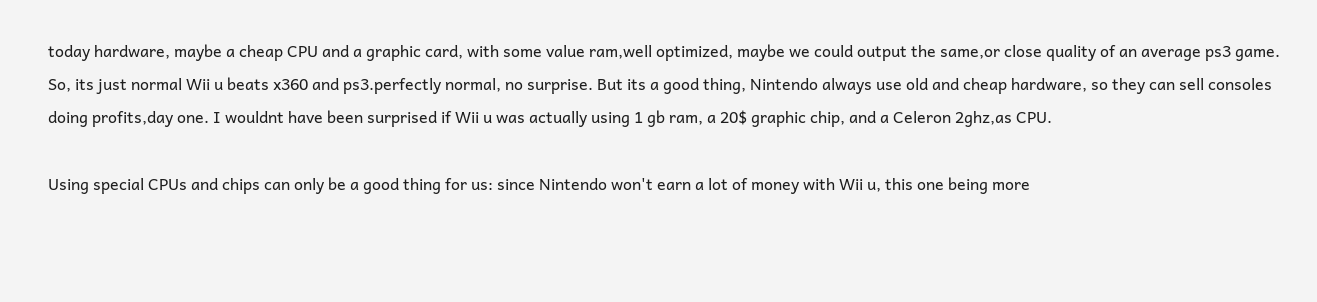today hardware, maybe a cheap CPU and a graphic card, with some value ram,well optimized, maybe we could output the same,or close quality of an average ps3 game.
So, its just normal Wii u beats x360 and ps3.perfectly normal, no surprise. But its a good thing, Nintendo always use old and cheap hardware, so they can sell consoles doing profits,day one. I wouldnt have been surprised if Wii u was actually using 1 gb ram, a 20$ graphic chip, and a Celeron 2ghz,as CPU.

Using special CPUs and chips can only be a good thing for us: since Nintendo won't earn a lot of money with Wii u, this one being more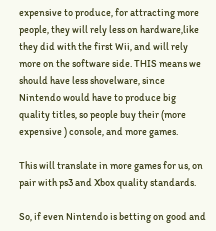expensive to produce, for attracting more people, they will rely less on hardware,like they did with the first Wii, and will rely more on the software side. THIS means we should have less shovelware, since Nintendo would have to produce big quality titles, so people buy their (more expensive ) console, and more games.

This will translate in more games for us, on pair with ps3 and Xbox quality standards.

So, if even Nintendo is betting on good and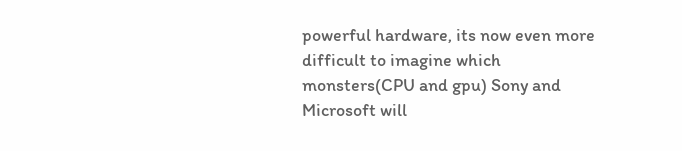powerful hardware, its now even more difficult to imagine which monsters(CPU and gpu) Sony and Microsoft will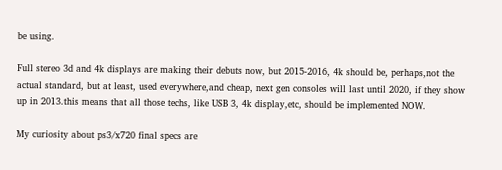be using.

Full stereo 3d and 4k displays are making their debuts now, but 2015-2016, 4k should be, perhaps,not the actual standard, but at least, used everywhere,and cheap, next gen consoles will last until 2020, if they show up in 2013.this means that all those techs, like USB 3, 4k display,etc, should be implemented NOW.

My curiosity about ps3/x720 final specs are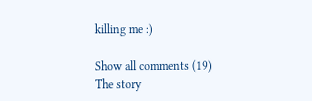killing me :)

Show all comments (19)
The story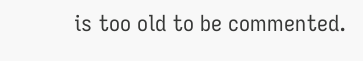is too old to be commented.